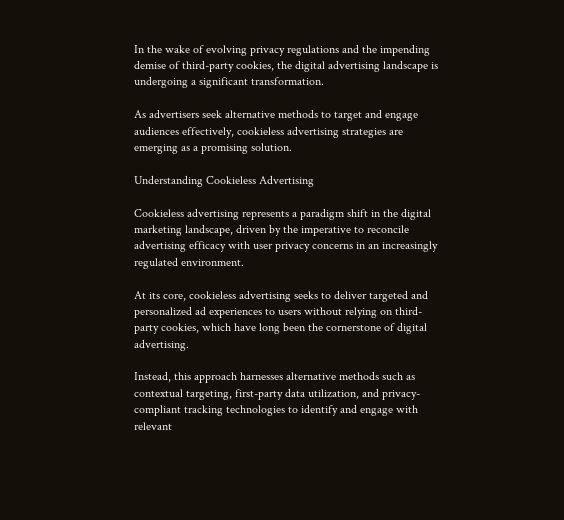In the wake of evolving privacy regulations and the impending demise of third-party cookies, the digital advertising landscape is undergoing a significant transformation.

As advertisers seek alternative methods to target and engage audiences effectively, cookieless advertising strategies are emerging as a promising solution.

Understanding Cookieless Advertising

Cookieless advertising represents a paradigm shift in the digital marketing landscape, driven by the imperative to reconcile advertising efficacy with user privacy concerns in an increasingly regulated environment.

At its core, cookieless advertising seeks to deliver targeted and personalized ad experiences to users without relying on third-party cookies, which have long been the cornerstone of digital advertising.

Instead, this approach harnesses alternative methods such as contextual targeting, first-party data utilization, and privacy-compliant tracking technologies to identify and engage with relevant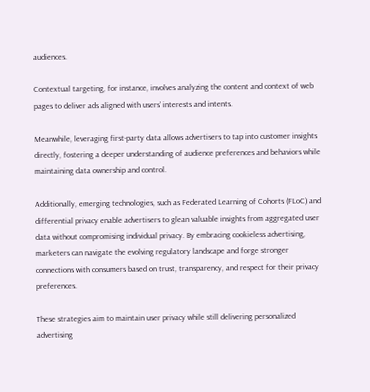audiences.

Contextual targeting, for instance, involves analyzing the content and context of web pages to deliver ads aligned with users’ interests and intents.

Meanwhile, leveraging first-party data allows advertisers to tap into customer insights directly, fostering a deeper understanding of audience preferences and behaviors while maintaining data ownership and control.

Additionally, emerging technologies, such as Federated Learning of Cohorts (FLoC) and differential privacy enable advertisers to glean valuable insights from aggregated user data without compromising individual privacy. By embracing cookieless advertising, marketers can navigate the evolving regulatory landscape and forge stronger connections with consumers based on trust, transparency, and respect for their privacy preferences.

These strategies aim to maintain user privacy while still delivering personalized advertising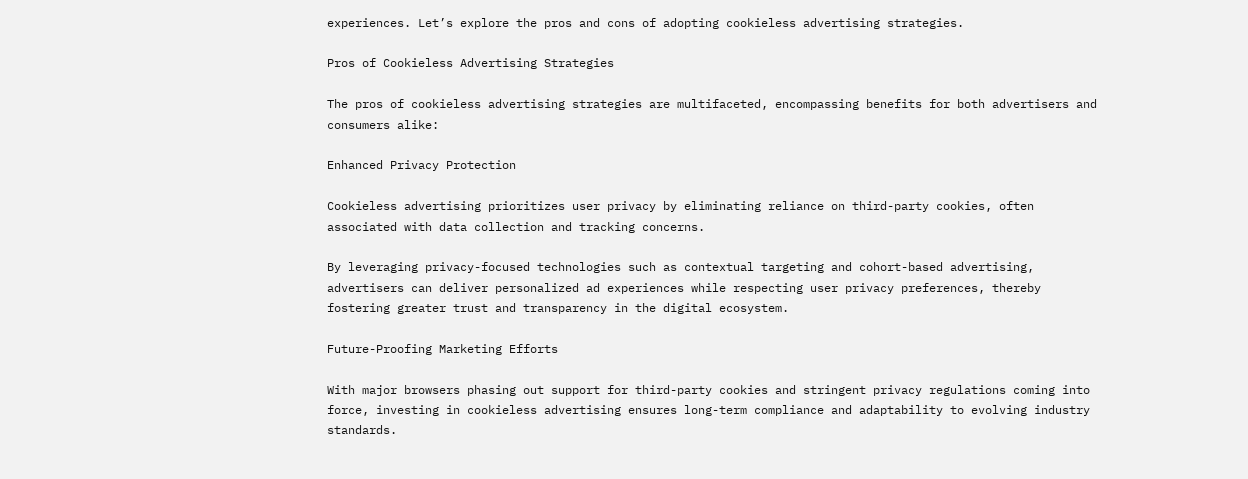experiences. Let’s explore the pros and cons of adopting cookieless advertising strategies.

Pros of Cookieless Advertising Strategies

The pros of cookieless advertising strategies are multifaceted, encompassing benefits for both advertisers and consumers alike:

Enhanced Privacy Protection

Cookieless advertising prioritizes user privacy by eliminating reliance on third-party cookies, often associated with data collection and tracking concerns.

By leveraging privacy-focused technologies such as contextual targeting and cohort-based advertising, advertisers can deliver personalized ad experiences while respecting user privacy preferences, thereby fostering greater trust and transparency in the digital ecosystem.

Future-Proofing Marketing Efforts

With major browsers phasing out support for third-party cookies and stringent privacy regulations coming into force, investing in cookieless advertising ensures long-term compliance and adaptability to evolving industry standards.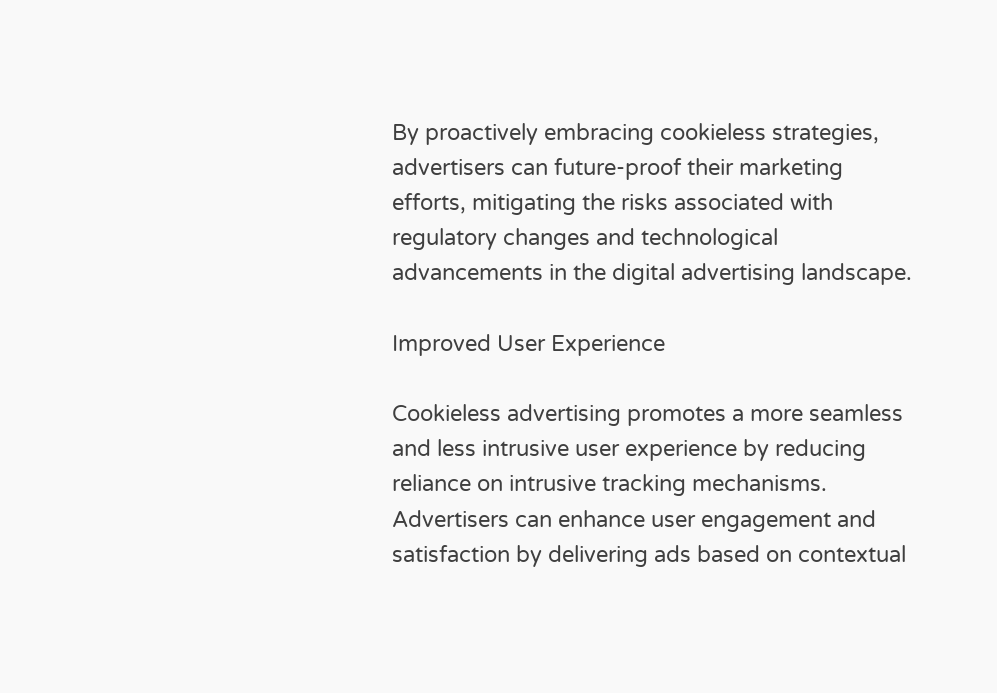By proactively embracing cookieless strategies, advertisers can future-proof their marketing efforts, mitigating the risks associated with regulatory changes and technological advancements in the digital advertising landscape.

Improved User Experience

Cookieless advertising promotes a more seamless and less intrusive user experience by reducing reliance on intrusive tracking mechanisms. Advertisers can enhance user engagement and satisfaction by delivering ads based on contextual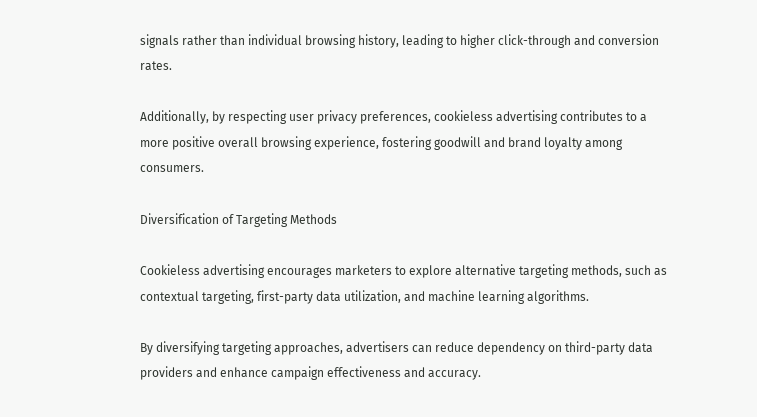signals rather than individual browsing history, leading to higher click-through and conversion rates.

Additionally, by respecting user privacy preferences, cookieless advertising contributes to a more positive overall browsing experience, fostering goodwill and brand loyalty among consumers.

Diversification of Targeting Methods

Cookieless advertising encourages marketers to explore alternative targeting methods, such as contextual targeting, first-party data utilization, and machine learning algorithms.

By diversifying targeting approaches, advertisers can reduce dependency on third-party data providers and enhance campaign effectiveness and accuracy.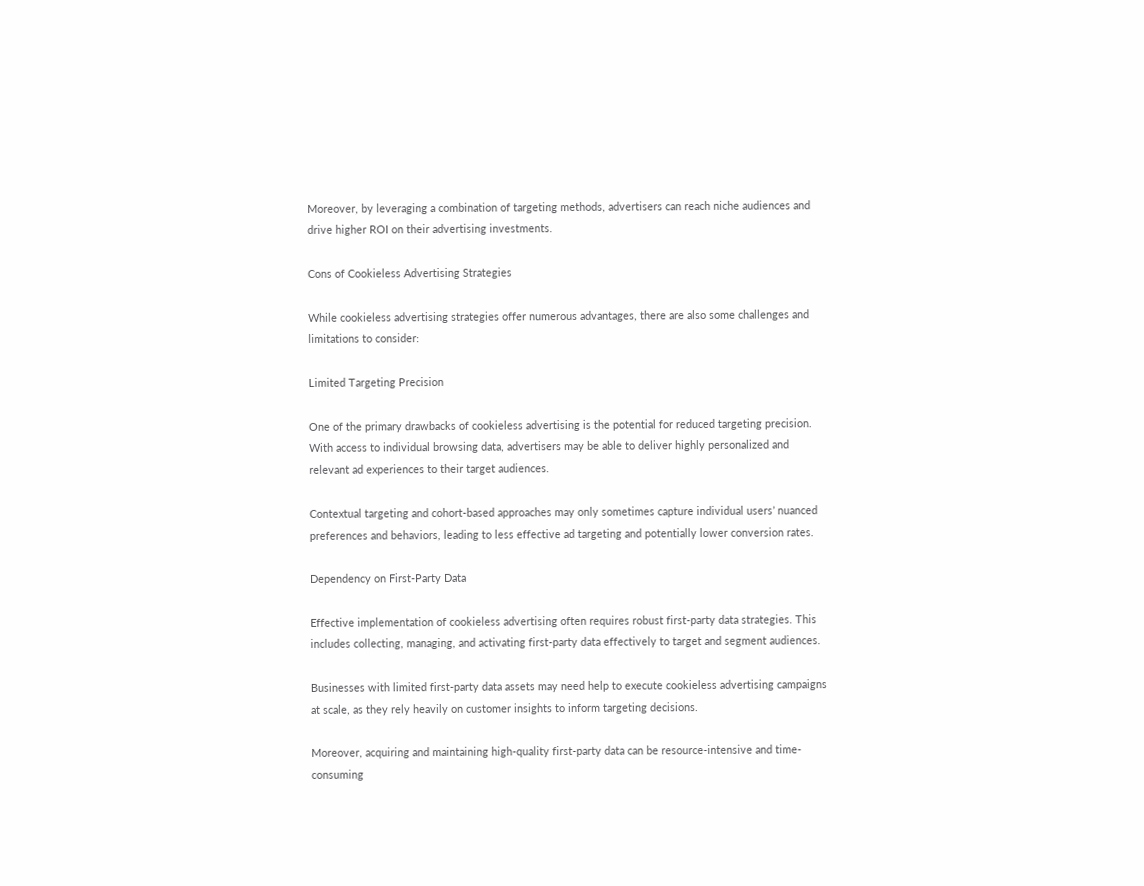Moreover, by leveraging a combination of targeting methods, advertisers can reach niche audiences and drive higher ROI on their advertising investments.

Cons of Cookieless Advertising Strategies

While cookieless advertising strategies offer numerous advantages, there are also some challenges and limitations to consider:

Limited Targeting Precision

One of the primary drawbacks of cookieless advertising is the potential for reduced targeting precision. With access to individual browsing data, advertisers may be able to deliver highly personalized and relevant ad experiences to their target audiences.

Contextual targeting and cohort-based approaches may only sometimes capture individual users’ nuanced preferences and behaviors, leading to less effective ad targeting and potentially lower conversion rates.

Dependency on First-Party Data

Effective implementation of cookieless advertising often requires robust first-party data strategies. This includes collecting, managing, and activating first-party data effectively to target and segment audiences.

Businesses with limited first-party data assets may need help to execute cookieless advertising campaigns at scale, as they rely heavily on customer insights to inform targeting decisions.

Moreover, acquiring and maintaining high-quality first-party data can be resource-intensive and time-consuming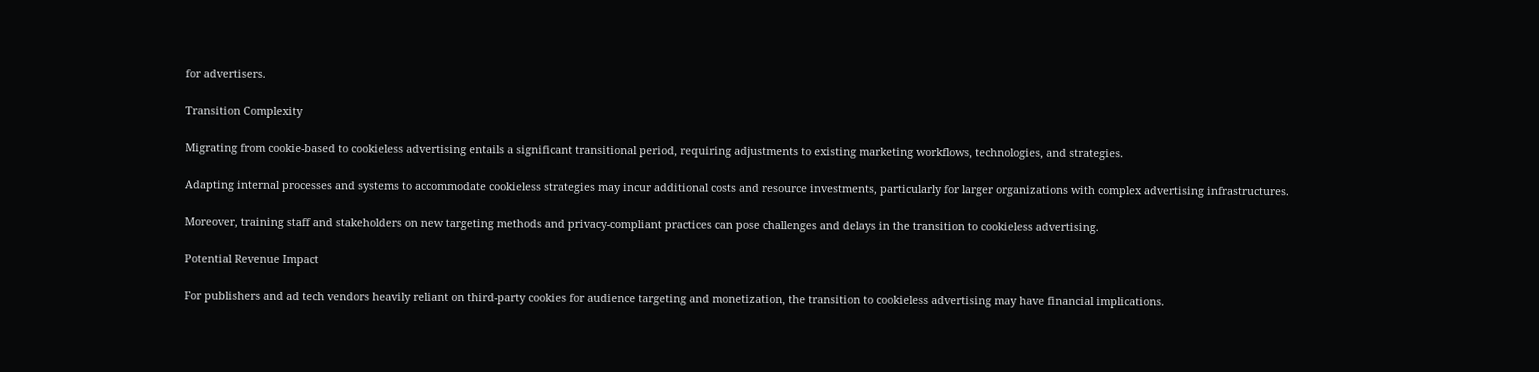for advertisers.

Transition Complexity

Migrating from cookie-based to cookieless advertising entails a significant transitional period, requiring adjustments to existing marketing workflows, technologies, and strategies.

Adapting internal processes and systems to accommodate cookieless strategies may incur additional costs and resource investments, particularly for larger organizations with complex advertising infrastructures.

Moreover, training staff and stakeholders on new targeting methods and privacy-compliant practices can pose challenges and delays in the transition to cookieless advertising.

Potential Revenue Impact

For publishers and ad tech vendors heavily reliant on third-party cookies for audience targeting and monetization, the transition to cookieless advertising may have financial implications.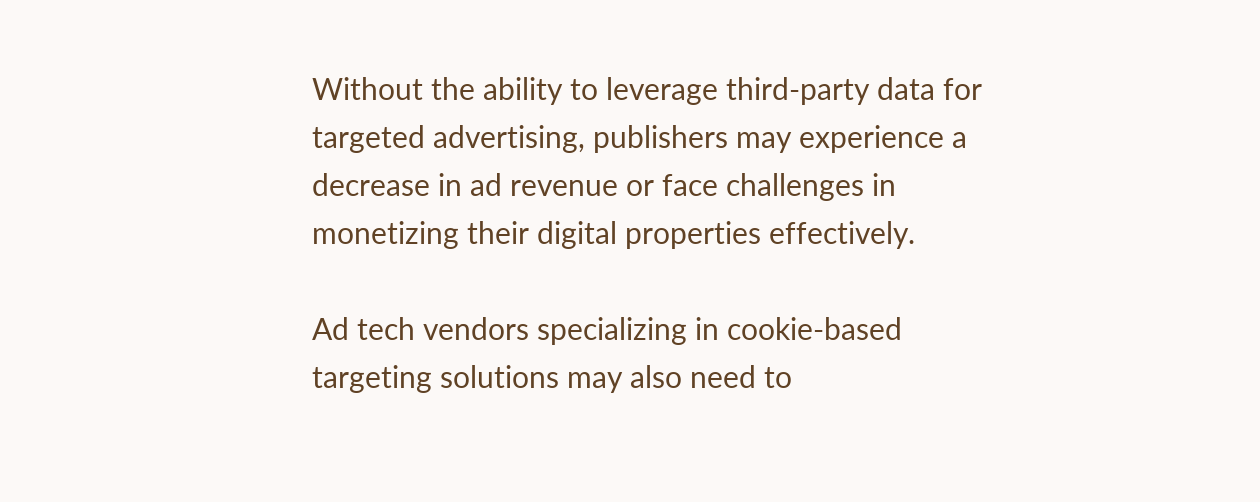Without the ability to leverage third-party data for targeted advertising, publishers may experience a decrease in ad revenue or face challenges in monetizing their digital properties effectively.

Ad tech vendors specializing in cookie-based targeting solutions may also need to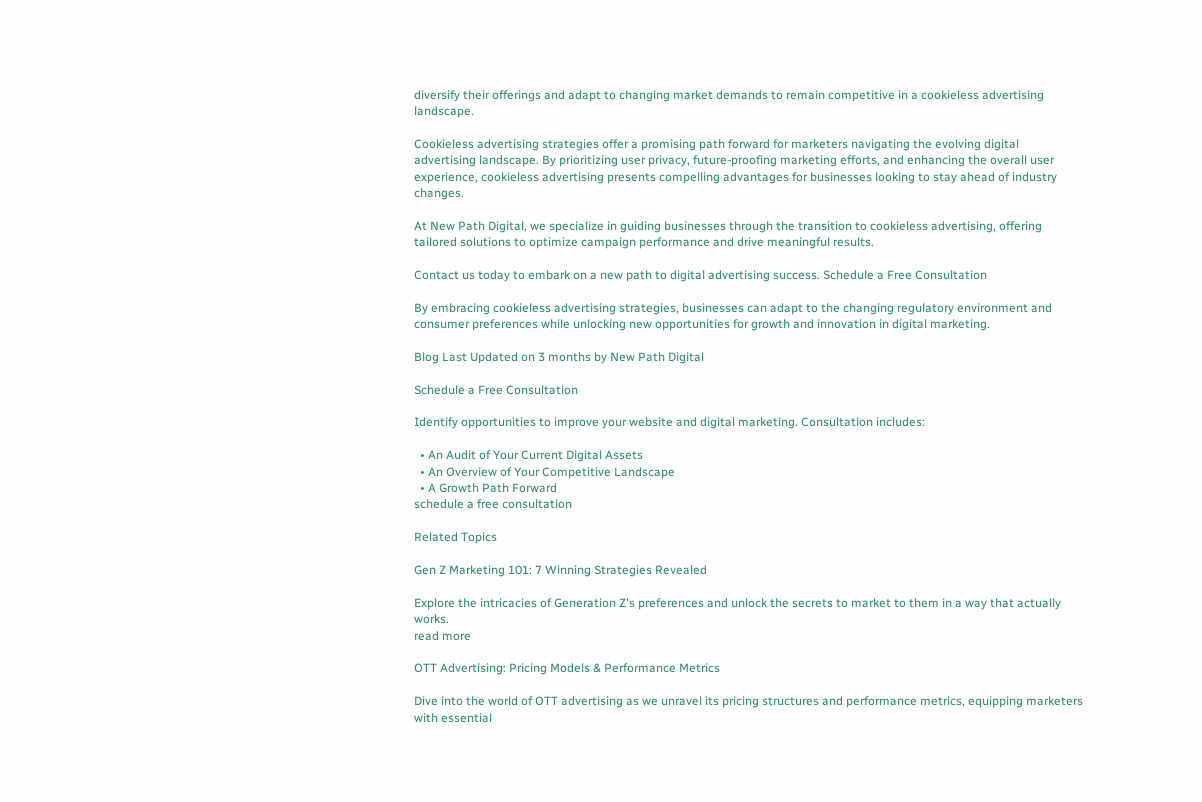diversify their offerings and adapt to changing market demands to remain competitive in a cookieless advertising landscape.

Cookieless advertising strategies offer a promising path forward for marketers navigating the evolving digital advertising landscape. By prioritizing user privacy, future-proofing marketing efforts, and enhancing the overall user experience, cookieless advertising presents compelling advantages for businesses looking to stay ahead of industry changes.

At New Path Digital, we specialize in guiding businesses through the transition to cookieless advertising, offering tailored solutions to optimize campaign performance and drive meaningful results.

Contact us today to embark on a new path to digital advertising success. Schedule a Free Consultation

By embracing cookieless advertising strategies, businesses can adapt to the changing regulatory environment and consumer preferences while unlocking new opportunities for growth and innovation in digital marketing.

Blog Last Updated on 3 months by New Path Digital

Schedule a Free Consultation

Identify opportunities to improve your website and digital marketing. Consultation includes:

  • An Audit of Your Current Digital Assets
  • An Overview of Your Competitive Landscape
  • A Growth Path Forward
schedule a free consultation

Related Topics

Gen Z Marketing 101: 7 Winning Strategies Revealed

Explore the intricacies of Generation Z's preferences and unlock the secrets to market to them in a way that actually works.
read more

OTT Advertising: Pricing Models & Performance Metrics

Dive into the world of OTT advertising as we unravel its pricing structures and performance metrics, equipping marketers with essential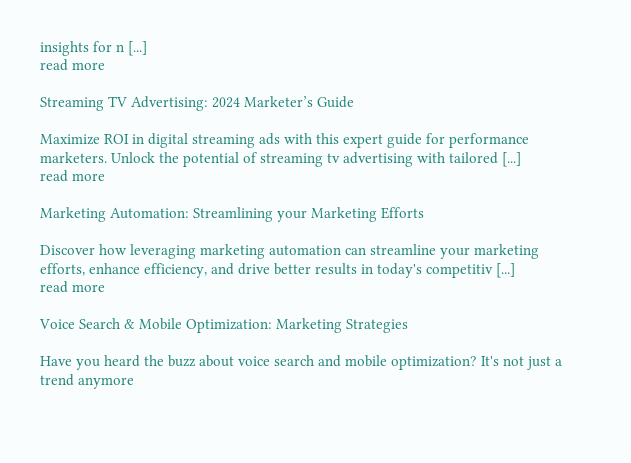insights for n [...]
read more

Streaming TV Advertising: 2024 Marketer’s Guide

Maximize ROI in digital streaming ads with this expert guide for performance marketers. Unlock the potential of streaming tv advertising with tailored [...]
read more

Marketing Automation: Streamlining your Marketing Efforts

Discover how leveraging marketing automation can streamline your marketing efforts, enhance efficiency, and drive better results in today's competitiv [...]
read more

Voice Search & Mobile Optimization: Marketing Strategies

Have you heard the buzz about voice search and mobile optimization? It's not just a trend anymore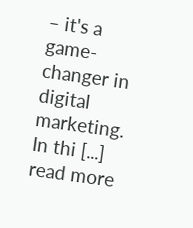– it's a game-changer in digital marketing. In thi [...]
read more